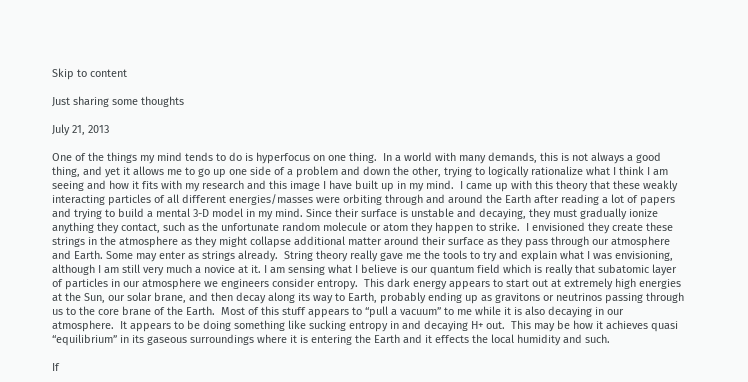Skip to content

Just sharing some thoughts

July 21, 2013

One of the things my mind tends to do is hyperfocus on one thing.  In a world with many demands, this is not always a good thing, and yet it allows me to go up one side of a problem and down the other, trying to logically rationalize what I think I am seeing and how it fits with my research and this image I have built up in my mind.  I came up with this theory that these weakly interacting particles of all different energies/masses were orbiting through and around the Earth after reading a lot of papers and trying to build a mental 3-D model in my mind. Since their surface is unstable and decaying, they must gradually ionize anything they contact, such as the unfortunate random molecule or atom they happen to strike.  I envisioned they create these strings in the atmosphere as they might collapse additional matter around their surface as they pass through our atmosphere and Earth. Some may enter as strings already.  String theory really gave me the tools to try and explain what I was envisioning, although I am still very much a novice at it. I am sensing what I believe is our quantum field which is really that subatomic layer of particles in our atmosphere we engineers consider entropy.  This dark energy appears to start out at extremely high energies at the Sun, our solar brane, and then decay along its way to Earth, probably ending up as gravitons or neutrinos passing through us to the core brane of the Earth.  Most of this stuff appears to “pull a vacuum” to me while it is also decaying in our atmosphere.  It appears to be doing something like sucking entropy in and decaying H+ out.  This may be how it achieves quasi “equilibrium” in its gaseous surroundings where it is entering the Earth and it effects the local humidity and such.

If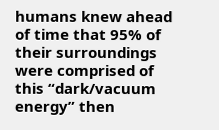humans knew ahead of time that 95% of their surroundings were comprised of this “dark/vacuum energy” then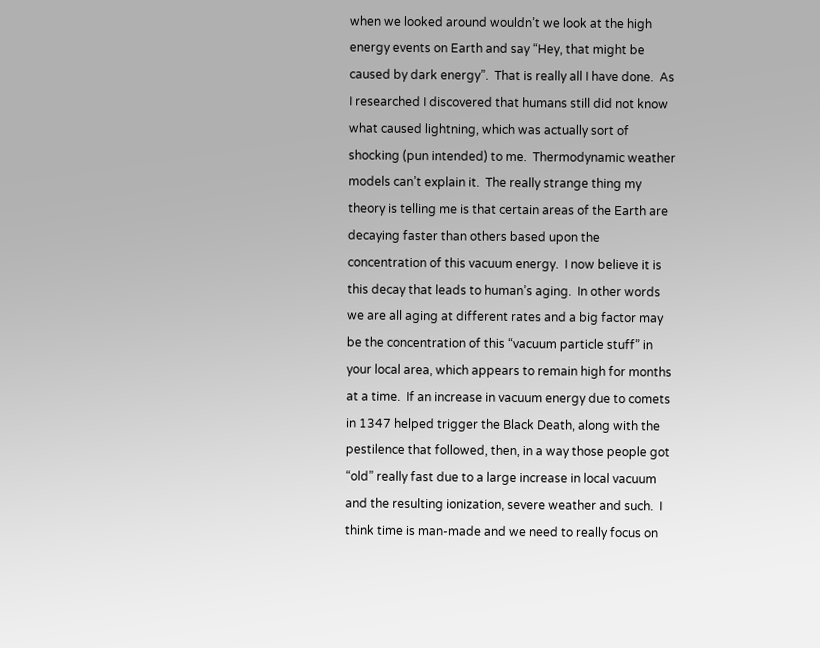when we looked around wouldn’t we look at the high energy events on Earth and say “Hey, that might be caused by dark energy”.  That is really all I have done.  As I researched I discovered that humans still did not know what caused lightning, which was actually sort of shocking (pun intended) to me.  Thermodynamic weather models can’t explain it.  The really strange thing my theory is telling me is that certain areas of the Earth are decaying faster than others based upon the concentration of this vacuum energy.  I now believe it is this decay that leads to human’s aging.  In other words we are all aging at different rates and a big factor may be the concentration of this “vacuum particle stuff” in your local area, which appears to remain high for months at a time.  If an increase in vacuum energy due to comets in 1347 helped trigger the Black Death, along with the pestilence that followed, then, in a way those people got “old” really fast due to a large increase in local vacuum and the resulting ionization, severe weather and such.  I think time is man-made and we need to really focus on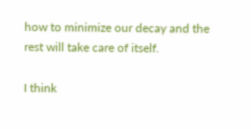how to minimize our decay and the rest will take care of itself.

I think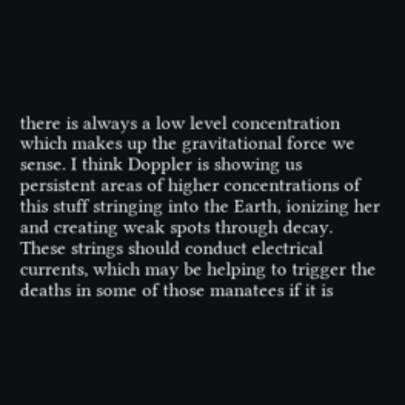there is always a low level concentration which makes up the gravitational force we sense. I think Doppler is showing us persistent areas of higher concentrations of this stuff stringing into the Earth, ionizing her and creating weak spots through decay.  These strings should conduct electrical currents, which may be helping to trigger the deaths in some of those manatees if it is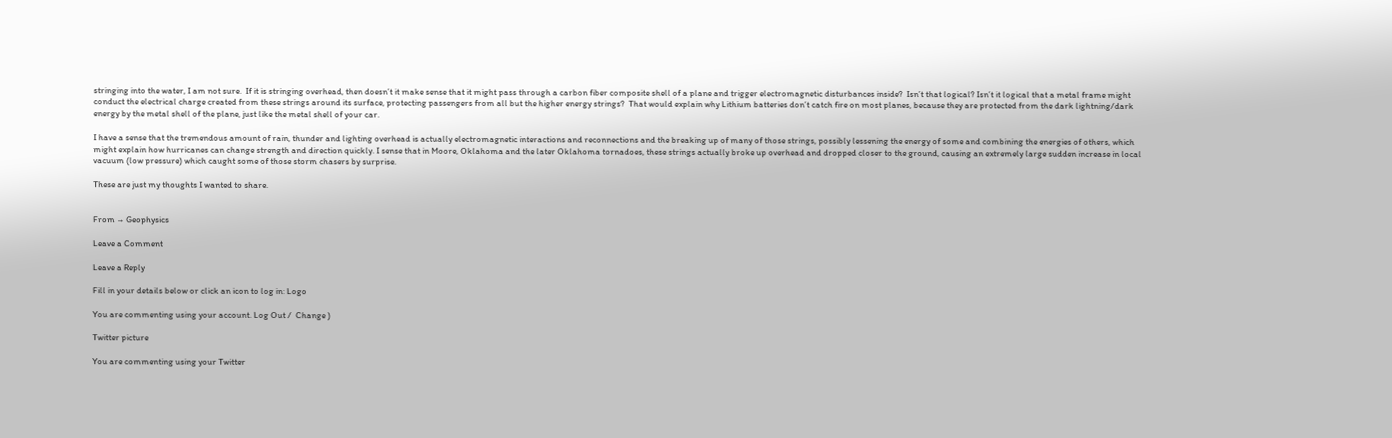stringing into the water, I am not sure.  If it is stringing overhead, then doesn’t it make sense that it might pass through a carbon fiber composite shell of a plane and trigger electromagnetic disturbances inside?  Isn’t that logical? Isn’t it logical that a metal frame might conduct the electrical charge created from these strings around its surface, protecting passengers from all but the higher energy strings?  That would explain why Lithium batteries don’t catch fire on most planes, because they are protected from the dark lightning/dark energy by the metal shell of the plane, just like the metal shell of your car.

I have a sense that the tremendous amount of rain, thunder and lighting overhead is actually electromagnetic interactions and reconnections and the breaking up of many of those strings, possibly lessening the energy of some and combining the energies of others, which might explain how hurricanes can change strength and direction quickly. I sense that in Moore, Oklahoma and the later Oklahoma tornadoes, these strings actually broke up overhead and dropped closer to the ground, causing an extremely large sudden increase in local vacuum (low pressure) which caught some of those storm chasers by surprise.

These are just my thoughts I wanted to share.


From → Geophysics

Leave a Comment

Leave a Reply

Fill in your details below or click an icon to log in: Logo

You are commenting using your account. Log Out /  Change )

Twitter picture

You are commenting using your Twitter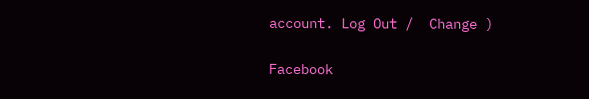account. Log Out /  Change )

Facebook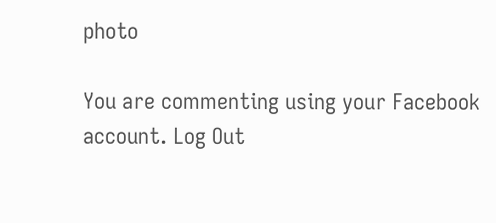photo

You are commenting using your Facebook account. Log Out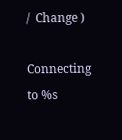/  Change )

Connecting to %s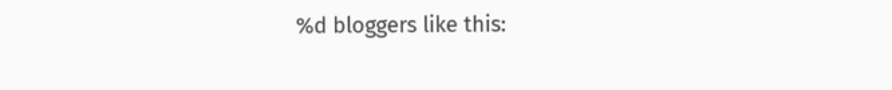%d bloggers like this: